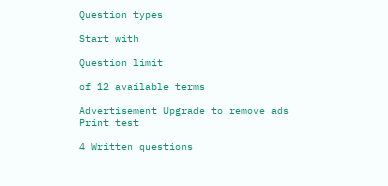Question types

Start with

Question limit

of 12 available terms

Advertisement Upgrade to remove ads
Print test

4 Written questions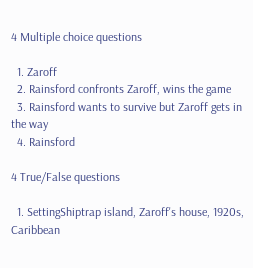4 Multiple choice questions

  1. Zaroff
  2. Rainsford confronts Zaroff, wins the game
  3. Rainsford wants to survive but Zaroff gets in the way
  4. Rainsford

4 True/False questions

  1. SettingShiptrap island, Zaroff's house, 1920s, Caribbean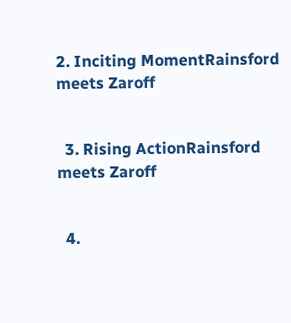2. Inciting MomentRainsford meets Zaroff


  3. Rising ActionRainsford meets Zaroff


  4.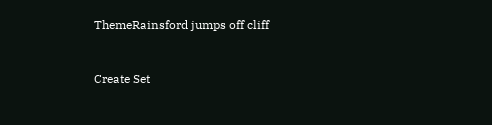ThemeRainsford jumps off cliff


Create Set